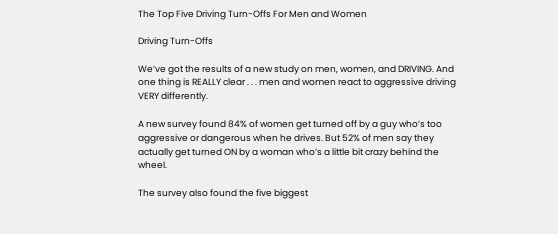The Top Five Driving Turn-Offs For Men and Women

Driving Turn-Offs

We’ve got the results of a new study on men, women, and DRIVING. And one thing is REALLY clear . . . men and women react to aggressive driving VERY differently.

A new survey found 84% of women get turned off by a guy who’s too aggressive or dangerous when he drives. But 52% of men say they actually get turned ON by a woman who’s a little bit crazy behind the wheel.

The survey also found the five biggest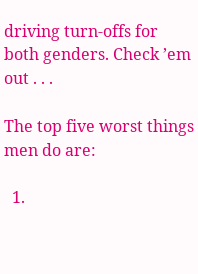driving turn-offs for both genders. Check ’em out . . .

The top five worst things men do are:

  1.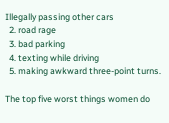Illegally passing other cars
  2. road rage
  3. bad parking
  4. texting while driving
  5. making awkward three-point turns.

The top five worst things women do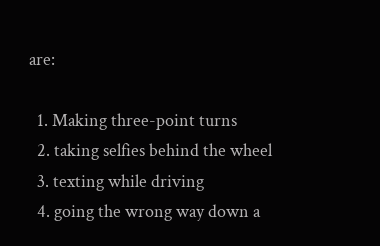are:

  1. Making three-point turns
  2. taking selfies behind the wheel
  3. texting while driving
  4. going the wrong way down a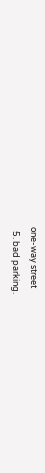one-way street
  5. bad parking.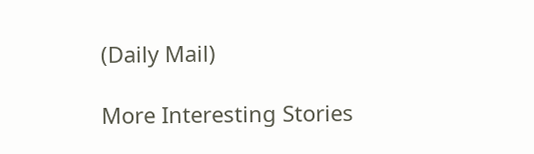(Daily Mail)

More Interesting Stories